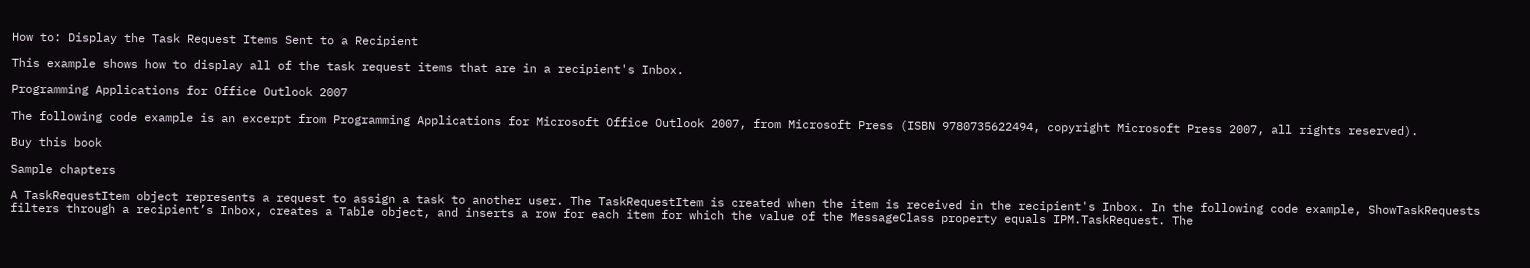How to: Display the Task Request Items Sent to a Recipient

This example shows how to display all of the task request items that are in a recipient's Inbox.

Programming Applications for Office Outlook 2007

The following code example is an excerpt from Programming Applications for Microsoft Office Outlook 2007, from Microsoft Press (ISBN 9780735622494, copyright Microsoft Press 2007, all rights reserved).

Buy this book

Sample chapters

A TaskRequestItem object represents a request to assign a task to another user. The TaskRequestItem is created when the item is received in the recipient's Inbox. In the following code example, ShowTaskRequests filters through a recipient’s Inbox, creates a Table object, and inserts a row for each item for which the value of the MessageClass property equals IPM.TaskRequest. The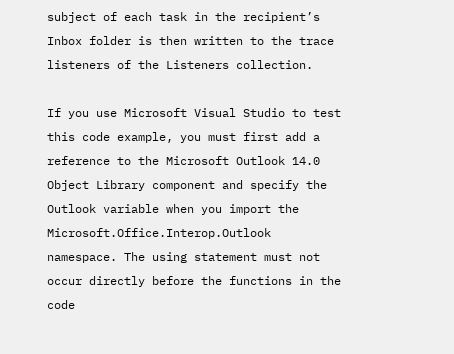subject of each task in the recipient’s Inbox folder is then written to the trace listeners of the Listeners collection.

If you use Microsoft Visual Studio to test this code example, you must first add a reference to the Microsoft Outlook 14.0 Object Library component and specify the Outlook variable when you import the Microsoft.Office.Interop.Outlook namespace. The using statement must not occur directly before the functions in the code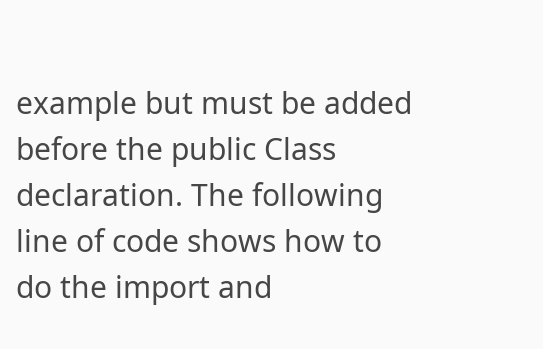example but must be added before the public Class declaration. The following line of code shows how to do the import and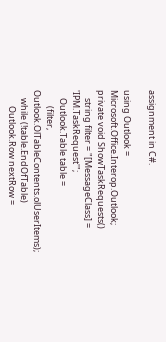assignment in C#.

using Outlook = Microsoft.Office.Interop.Outlook;
private void ShowTaskRequests()
    string filter = "[MessageClass] = 'IPM.TaskRequest'";
    Outlook.Table table =
        (filter, Outlook.OlTableContents.olUserItems);
    while (!table.EndOfTable)
        Outlook.Row nextRow =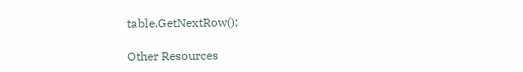table.GetNextRow();

Other Resources